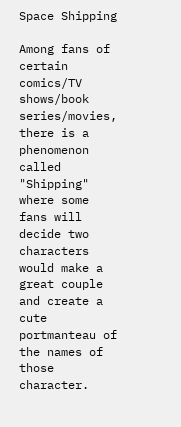Space Shipping

Among fans of certain comics/TV shows/book series/movies, there is a phenomenon called "Shipping" where some fans will decide two characters would make a great couple and create a cute portmanteau of the names of those character.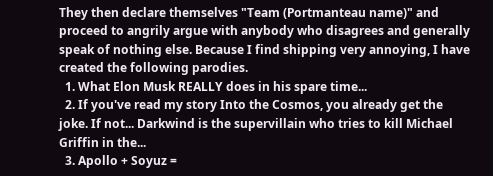They then declare themselves "Team (Portmanteau name)" and proceed to angrily argue with anybody who disagrees and generally speak of nothing else. Because I find shipping very annoying, I have created the following parodies.
  1. What Elon Musk REALLY does in his spare time...
  2. If you've read my story Into the Cosmos, you already get the joke. If not... Darkwind is the supervillain who tries to kill Michael Griffin in the...
  3. Apollo + Soyuz =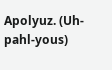Apolyuz. (Uh-pahl-yous)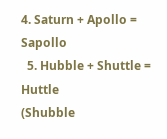4. Saturn + Apollo = Sapollo
  5. Hubble + Shuttle = Huttle
(Shubble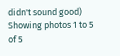didn't sound good)
Showing photos 1 to 5 of 5